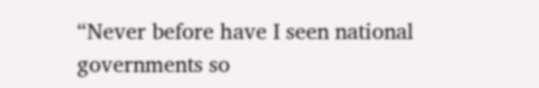“Never before have I seen national governments so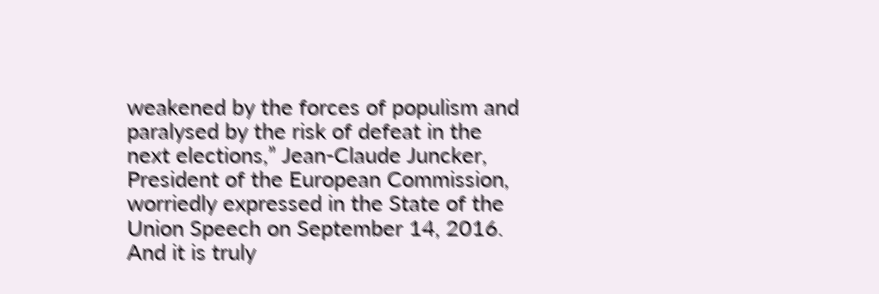weakened by the forces of populism and paralysed by the risk of defeat in the next elections,” Jean-Claude Juncker, President of the European Commission, worriedly expressed in the State of the Union Speech on September 14, 2016. And it is truly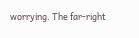worrying. The far-right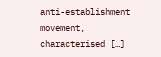anti-establishment movement, characterised […]